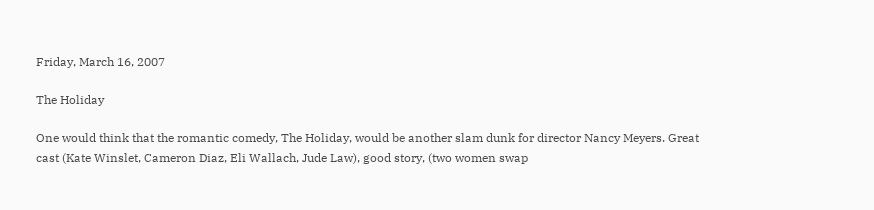Friday, March 16, 2007

The Holiday

One would think that the romantic comedy, The Holiday, would be another slam dunk for director Nancy Meyers. Great cast (Kate Winslet, Cameron Diaz, Eli Wallach, Jude Law), good story, (two women swap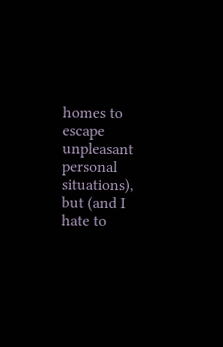homes to escape unpleasant personal situations), but (and I hate to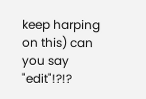keep harping on this) can you say "edit"!?!?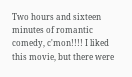Two hours and sixteen minutes of romantic comedy, c'mon!!!! I liked this movie, but there were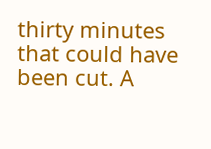thirty minutes that could have been cut. A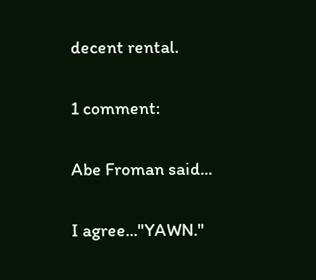decent rental.

1 comment:

Abe Froman said...

I agree..."YAWN."